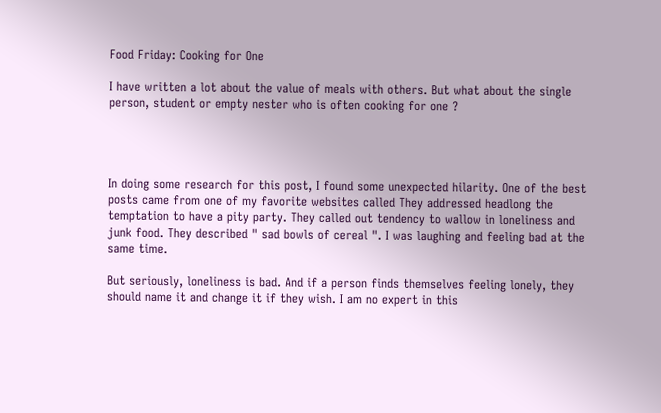Food Friday: Cooking for One

I have written a lot about the value of meals with others. But what about the single person, student or empty nester who is often cooking for one ?




In doing some research for this post, I found some unexpected hilarity. One of the best posts came from one of my favorite websites called They addressed headlong the temptation to have a pity party. They called out tendency to wallow in loneliness and junk food. They described " sad bowls of cereal ". I was laughing and feeling bad at the same time.

But seriously, loneliness is bad. And if a person finds themselves feeling lonely, they should name it and change it if they wish. I am no expert in this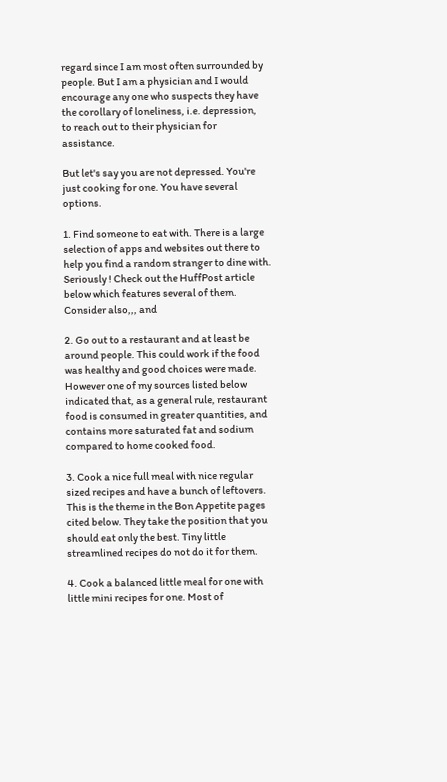regard since I am most often surrounded by people. But I am a physician and I would encourage any one who suspects they have the corollary of loneliness, i.e. depression,  to reach out to their physician for assistance.

But let's say you are not depressed. You're just cooking for one. You have several options.

1. Find someone to eat with. There is a large selection of apps and websites out there to help you find a random stranger to dine with. Seriously ! Check out the HuffPost article below which features several of them. Consider also,,, and

2. Go out to a restaurant and at least be around people. This could work if the food was healthy and good choices were made. However one of my sources listed below indicated that, as a general rule, restaurant food is consumed in greater quantities, and contains more saturated fat and sodium compared to home cooked food.

3. Cook a nice full meal with nice regular sized recipes and have a bunch of leftovers. This is the theme in the Bon Appetite pages cited below. They take the position that you should eat only the best. Tiny little streamlined recipes do not do it for them.

4. Cook a balanced little meal for one with little mini recipes for one. Most of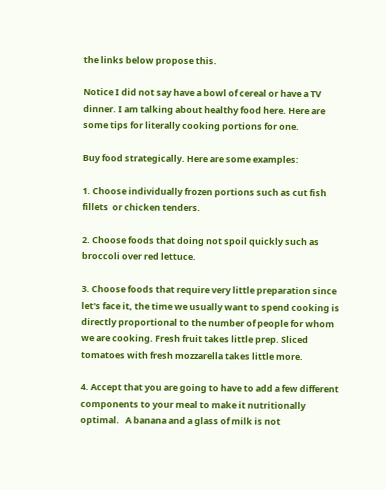the links below propose this.

Notice I did not say have a bowl of cereal or have a TV dinner. I am talking about healthy food here. Here are some tips for literally cooking portions for one.

Buy food strategically. Here are some examples:

1. Choose individually frozen portions such as cut fish fillets  or chicken tenders.

2. Choose foods that doing not spoil quickly such as broccoli over red lettuce.

3. Choose foods that require very little preparation since let's face it, the time we usually want to spend cooking is directly proportional to the number of people for whom we are cooking. Fresh fruit takes little prep. Sliced tomatoes with fresh mozzarella takes little more.

4. Accept that you are going to have to add a few different components to your meal to make it nutritionally optimal.   A banana and a glass of milk is not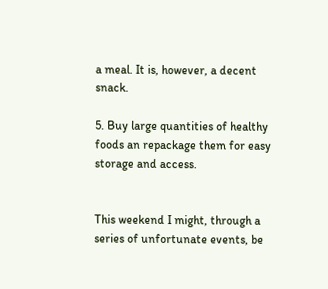a meal. It is, however, a decent snack.

5. Buy large quantities of healthy foods an repackage them for easy storage and access.


This weekend I might, through a series of unfortunate events, be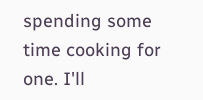spending some time cooking for one. I'll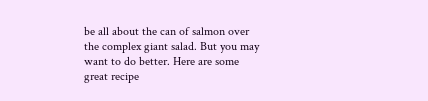be all about the can of salmon over the complex giant salad. But you may want to do better. Here are some great recipe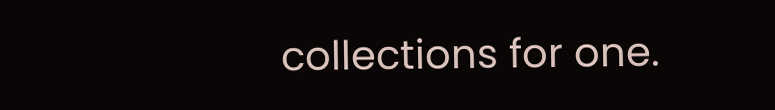collections for one.